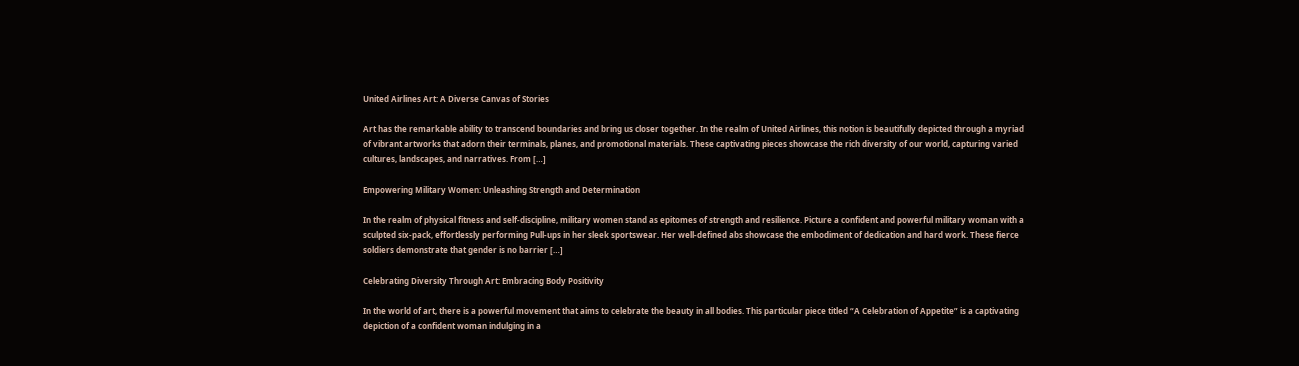United Airlines Art: A Diverse Canvas of Stories

Art has the remarkable ability to transcend boundaries and bring us closer together. In the realm of United Airlines, this notion is beautifully depicted through a myriad of vibrant artworks that adorn their terminals, planes, and promotional materials. These captivating pieces showcase the rich diversity of our world, capturing varied cultures, landscapes, and narratives. From […]

Empowering Military Women: Unleashing Strength and Determination

In the realm of physical fitness and self-discipline, military women stand as epitomes of strength and resilience. Picture a confident and powerful military woman with a sculpted six-pack, effortlessly performing Pull-ups in her sleek sportswear. Her well-defined abs showcase the embodiment of dedication and hard work. These fierce soldiers demonstrate that gender is no barrier […]

Celebrating Diversity Through Art: Embracing Body Positivity

In the world of art, there is a powerful movement that aims to celebrate the beauty in all bodies. This particular piece titled “A Celebration of Appetite” is a captivating depiction of a confident woman indulging in a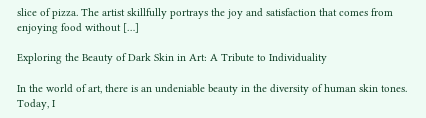slice of pizza. The artist skillfully portrays the joy and satisfaction that comes from enjoying food without […]

Exploring the Beauty of Dark Skin in Art: A Tribute to Individuality

In the world of art, there is an undeniable beauty in the diversity of human skin tones. Today, I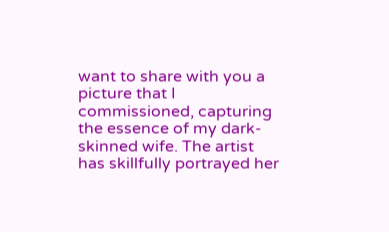want to share with you a picture that I commissioned, capturing the essence of my dark-skinned wife. The artist has skillfully portrayed her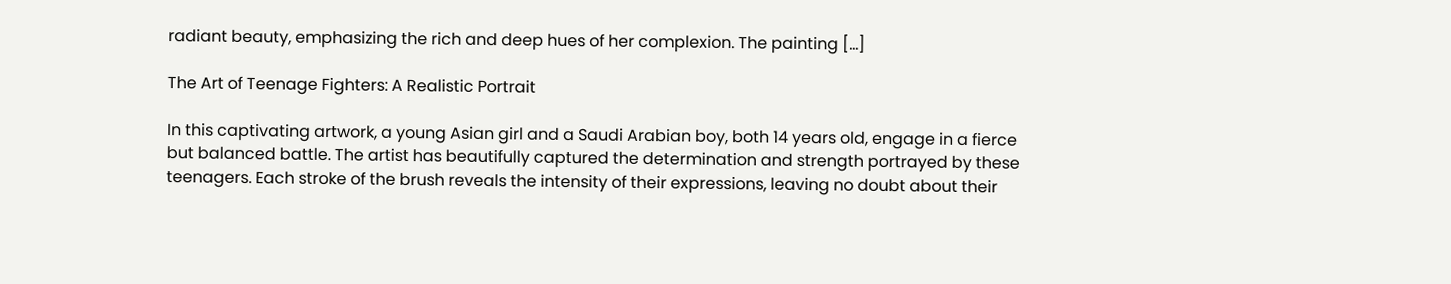radiant beauty, emphasizing the rich and deep hues of her complexion. The painting […]

The Art of Teenage Fighters: A Realistic Portrait

In this captivating artwork, a young Asian girl and a Saudi Arabian boy, both 14 years old, engage in a fierce but balanced battle. The artist has beautifully captured the determination and strength portrayed by these teenagers. Each stroke of the brush reveals the intensity of their expressions, leaving no doubt about their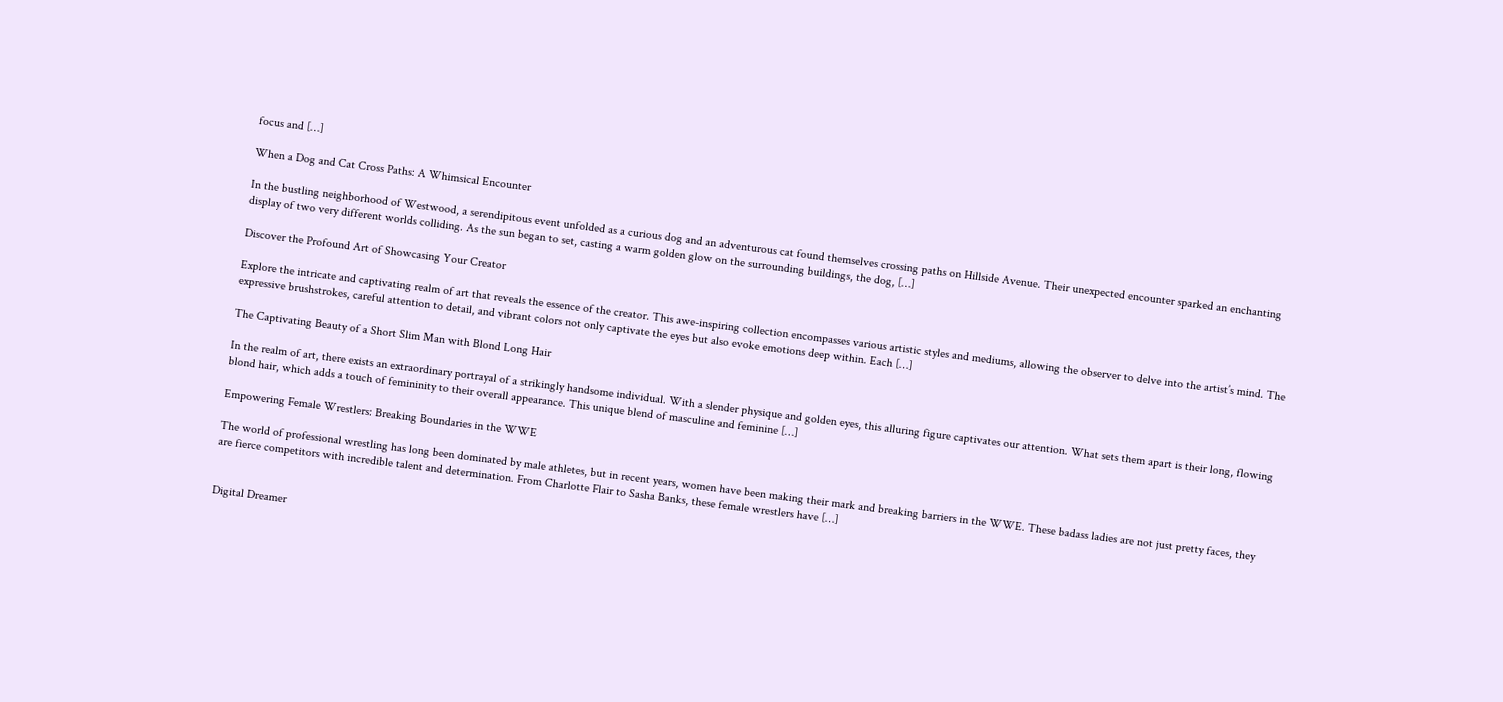focus and […]

When a Dog and Cat Cross Paths: A Whimsical Encounter

In the bustling neighborhood of Westwood, a serendipitous event unfolded as a curious dog and an adventurous cat found themselves crossing paths on Hillside Avenue. Their unexpected encounter sparked an enchanting display of two very different worlds colliding. As the sun began to set, casting a warm golden glow on the surrounding buildings, the dog, […]

Discover the Profound Art of Showcasing Your Creator

Explore the intricate and captivating realm of art that reveals the essence of the creator. This awe-inspiring collection encompasses various artistic styles and mediums, allowing the observer to delve into the artist’s mind. The expressive brushstrokes, careful attention to detail, and vibrant colors not only captivate the eyes but also evoke emotions deep within. Each […]

The Captivating Beauty of a Short Slim Man with Blond Long Hair

In the realm of art, there exists an extraordinary portrayal of a strikingly handsome individual. With a slender physique and golden eyes, this alluring figure captivates our attention. What sets them apart is their long, flowing blond hair, which adds a touch of femininity to their overall appearance. This unique blend of masculine and feminine […]

Empowering Female Wrestlers: Breaking Boundaries in the WWE

The world of professional wrestling has long been dominated by male athletes, but in recent years, women have been making their mark and breaking barriers in the WWE. These badass ladies are not just pretty faces, they are fierce competitors with incredible talent and determination. From Charlotte Flair to Sasha Banks, these female wrestlers have […]


Digital Dreamer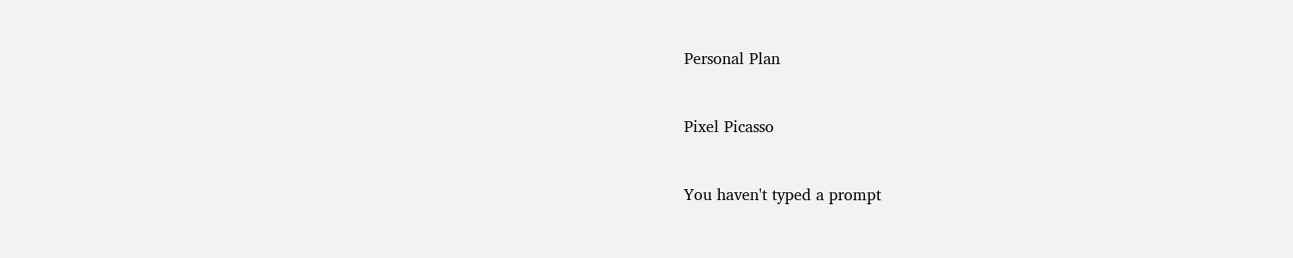Personal Plan


Pixel Picasso


You haven't typed a prompt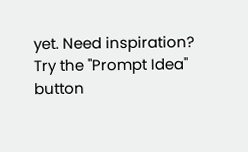yet. Need inspiration? Try the "Prompt Idea" button